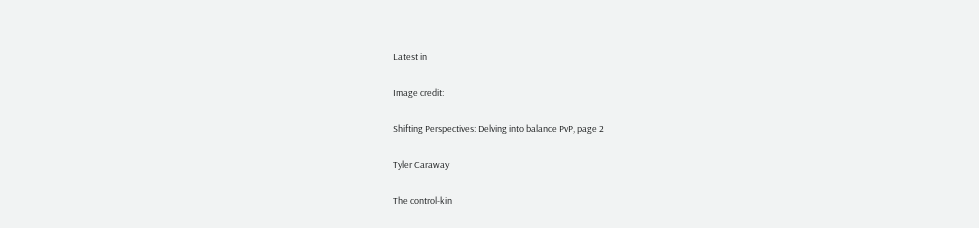Latest in

Image credit:

Shifting Perspectives: Delving into balance PvP, page 2

Tyler Caraway

The control-kin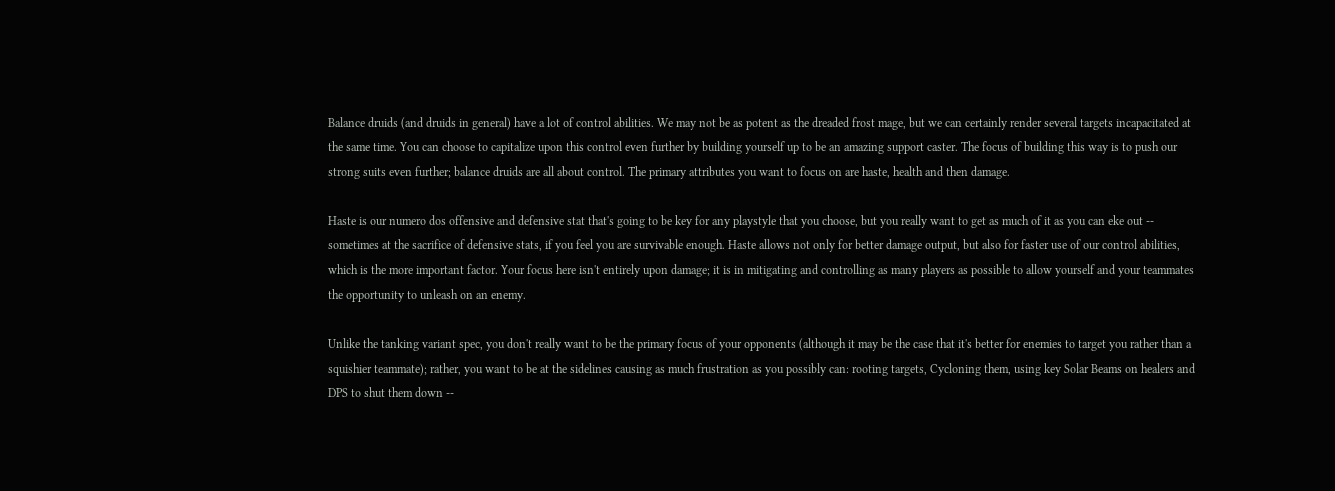Balance druids (and druids in general) have a lot of control abilities. We may not be as potent as the dreaded frost mage, but we can certainly render several targets incapacitated at the same time. You can choose to capitalize upon this control even further by building yourself up to be an amazing support caster. The focus of building this way is to push our strong suits even further; balance druids are all about control. The primary attributes you want to focus on are haste, health and then damage.

Haste is our numero dos offensive and defensive stat that's going to be key for any playstyle that you choose, but you really want to get as much of it as you can eke out -- sometimes at the sacrifice of defensive stats, if you feel you are survivable enough. Haste allows not only for better damage output, but also for faster use of our control abilities, which is the more important factor. Your focus here isn't entirely upon damage; it is in mitigating and controlling as many players as possible to allow yourself and your teammates the opportunity to unleash on an enemy.

Unlike the tanking variant spec, you don't really want to be the primary focus of your opponents (although it may be the case that it's better for enemies to target you rather than a squishier teammate); rather, you want to be at the sidelines causing as much frustration as you possibly can: rooting targets, Cycloning them, using key Solar Beams on healers and DPS to shut them down --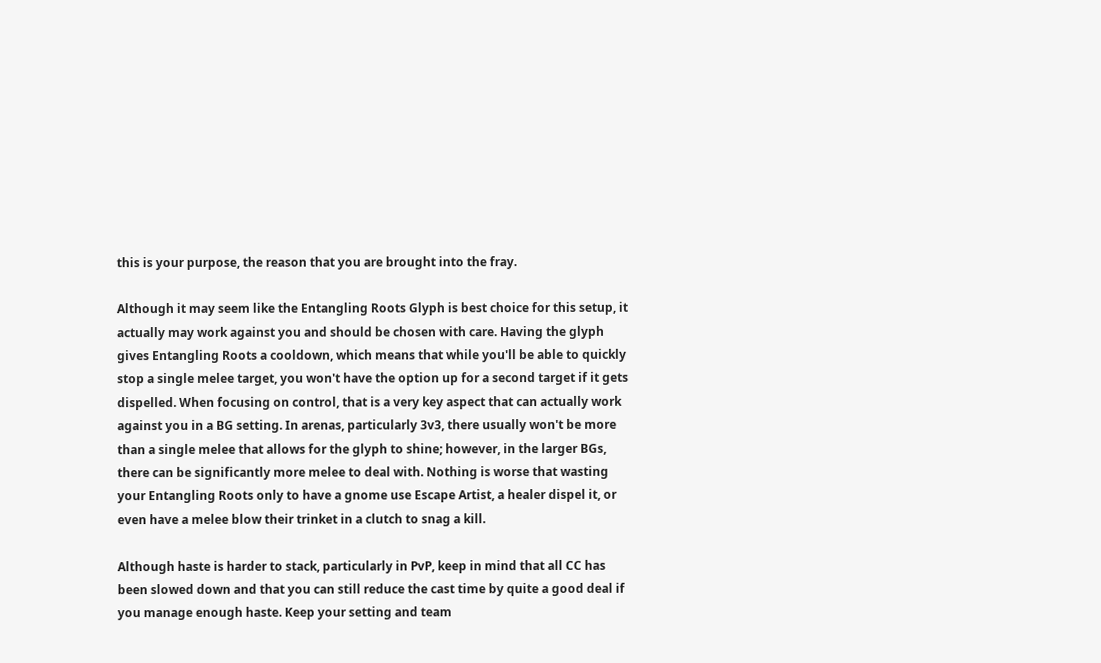this is your purpose, the reason that you are brought into the fray.

Although it may seem like the Entangling Roots Glyph is best choice for this setup, it actually may work against you and should be chosen with care. Having the glyph gives Entangling Roots a cooldown, which means that while you'll be able to quickly stop a single melee target, you won't have the option up for a second target if it gets dispelled. When focusing on control, that is a very key aspect that can actually work against you in a BG setting. In arenas, particularly 3v3, there usually won't be more than a single melee that allows for the glyph to shine; however, in the larger BGs, there can be significantly more melee to deal with. Nothing is worse that wasting your Entangling Roots only to have a gnome use Escape Artist, a healer dispel it, or even have a melee blow their trinket in a clutch to snag a kill.

Although haste is harder to stack, particularly in PvP, keep in mind that all CC has been slowed down and that you can still reduce the cast time by quite a good deal if you manage enough haste. Keep your setting and team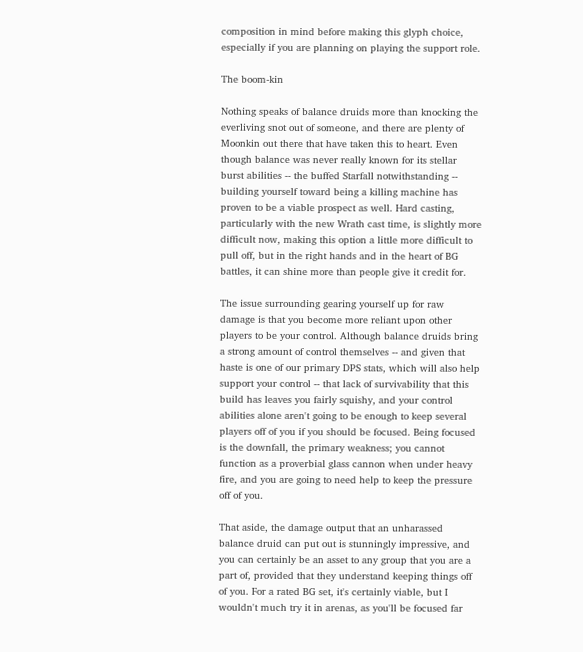composition in mind before making this glyph choice, especially if you are planning on playing the support role.

The boom-kin

Nothing speaks of balance druids more than knocking the everliving snot out of someone, and there are plenty of Moonkin out there that have taken this to heart. Even though balance was never really known for its stellar burst abilities -- the buffed Starfall notwithstanding -- building yourself toward being a killing machine has proven to be a viable prospect as well. Hard casting, particularly with the new Wrath cast time, is slightly more difficult now, making this option a little more difficult to pull off, but in the right hands and in the heart of BG battles, it can shine more than people give it credit for.

The issue surrounding gearing yourself up for raw damage is that you become more reliant upon other players to be your control. Although balance druids bring a strong amount of control themselves -- and given that haste is one of our primary DPS stats, which will also help support your control -- that lack of survivability that this build has leaves you fairly squishy, and your control abilities alone aren't going to be enough to keep several players off of you if you should be focused. Being focused is the downfall, the primary weakness; you cannot function as a proverbial glass cannon when under heavy fire, and you are going to need help to keep the pressure off of you.

That aside, the damage output that an unharassed balance druid can put out is stunningly impressive, and you can certainly be an asset to any group that you are a part of, provided that they understand keeping things off of you. For a rated BG set, it's certainly viable, but I wouldn't much try it in arenas, as you'll be focused far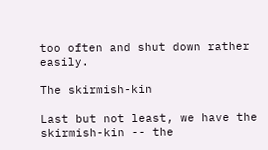too often and shut down rather easily.

The skirmish-kin

Last but not least, we have the skirmish-kin -- the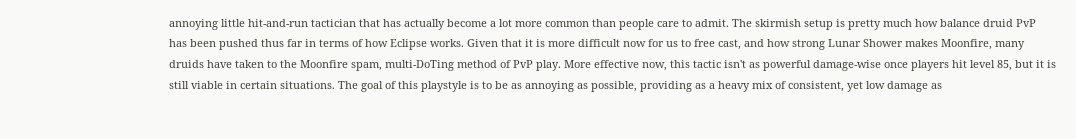annoying little hit-and-run tactician that has actually become a lot more common than people care to admit. The skirmish setup is pretty much how balance druid PvP has been pushed thus far in terms of how Eclipse works. Given that it is more difficult now for us to free cast, and how strong Lunar Shower makes Moonfire, many druids have taken to the Moonfire spam, multi-DoTing method of PvP play. More effective now, this tactic isn't as powerful damage-wise once players hit level 85, but it is still viable in certain situations. The goal of this playstyle is to be as annoying as possible, providing as a heavy mix of consistent, yet low damage as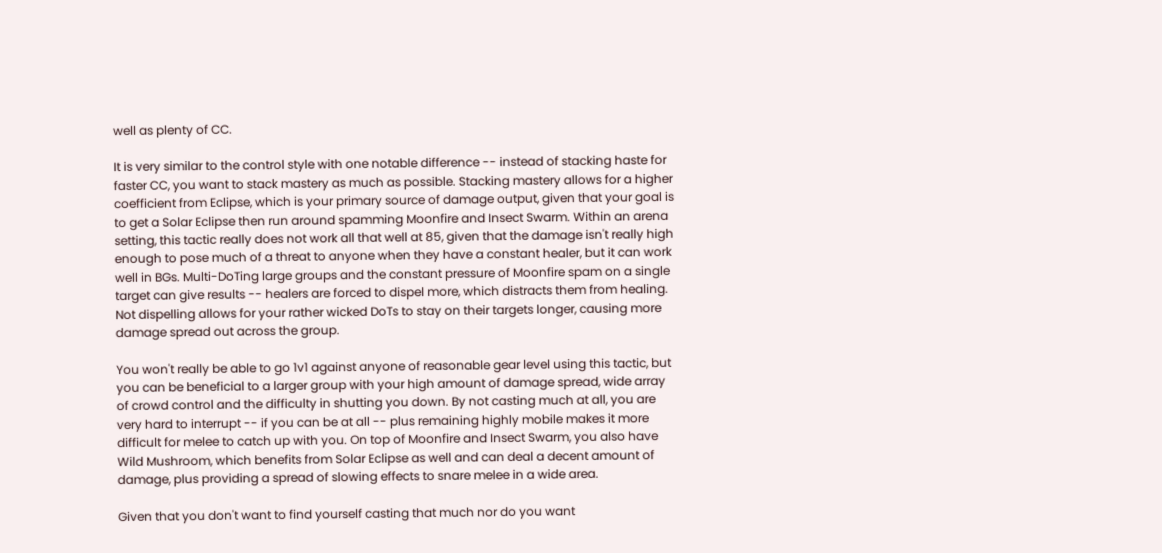well as plenty of CC.

It is very similar to the control style with one notable difference -- instead of stacking haste for faster CC, you want to stack mastery as much as possible. Stacking mastery allows for a higher coefficient from Eclipse, which is your primary source of damage output, given that your goal is to get a Solar Eclipse then run around spamming Moonfire and Insect Swarm. Within an arena setting, this tactic really does not work all that well at 85, given that the damage isn't really high enough to pose much of a threat to anyone when they have a constant healer, but it can work well in BGs. Multi-DoTing large groups and the constant pressure of Moonfire spam on a single target can give results -- healers are forced to dispel more, which distracts them from healing. Not dispelling allows for your rather wicked DoTs to stay on their targets longer, causing more damage spread out across the group.

You won't really be able to go 1v1 against anyone of reasonable gear level using this tactic, but you can be beneficial to a larger group with your high amount of damage spread, wide array of crowd control and the difficulty in shutting you down. By not casting much at all, you are very hard to interrupt -- if you can be at all -- plus remaining highly mobile makes it more difficult for melee to catch up with you. On top of Moonfire and Insect Swarm, you also have Wild Mushroom, which benefits from Solar Eclipse as well and can deal a decent amount of damage, plus providing a spread of slowing effects to snare melee in a wide area.

Given that you don't want to find yourself casting that much nor do you want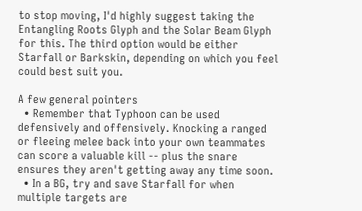to stop moving, I'd highly suggest taking the Entangling Roots Glyph and the Solar Beam Glyph for this. The third option would be either Starfall or Barkskin, depending on which you feel could best suit you.

A few general pointers
  • Remember that Typhoon can be used defensively and offensively. Knocking a ranged or fleeing melee back into your own teammates can score a valuable kill -- plus the snare ensures they aren't getting away any time soon.
  • In a BG, try and save Starfall for when multiple targets are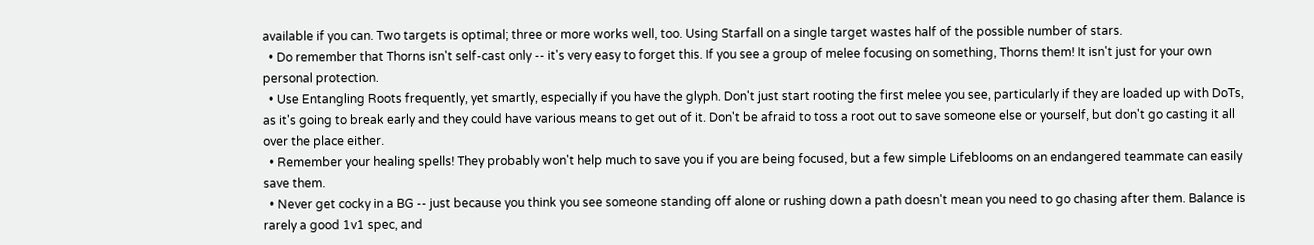available if you can. Two targets is optimal; three or more works well, too. Using Starfall on a single target wastes half of the possible number of stars.
  • Do remember that Thorns isn't self-cast only -- it's very easy to forget this. If you see a group of melee focusing on something, Thorns them! It isn't just for your own personal protection.
  • Use Entangling Roots frequently, yet smartly, especially if you have the glyph. Don't just start rooting the first melee you see, particularly if they are loaded up with DoTs, as it's going to break early and they could have various means to get out of it. Don't be afraid to toss a root out to save someone else or yourself, but don't go casting it all over the place either.
  • Remember your healing spells! They probably won't help much to save you if you are being focused, but a few simple Lifeblooms on an endangered teammate can easily save them.
  • Never get cocky in a BG -- just because you think you see someone standing off alone or rushing down a path doesn't mean you need to go chasing after them. Balance is rarely a good 1v1 spec, and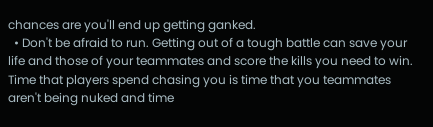chances are you'll end up getting ganked.
  • Don't be afraid to run. Getting out of a tough battle can save your life and those of your teammates and score the kills you need to win. Time that players spend chasing you is time that you teammates aren't being nuked and time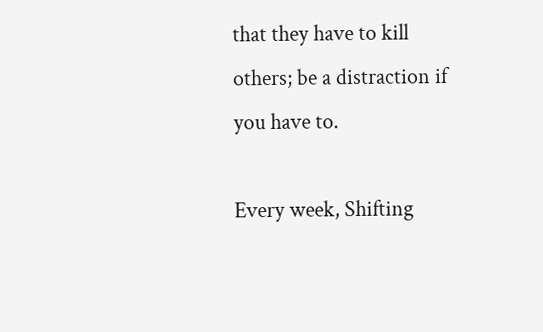that they have to kill others; be a distraction if you have to.

Every week, Shifting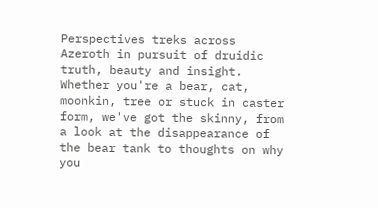Perspectives treks across Azeroth in pursuit of druidic truth, beauty and insight. Whether you're a bear, cat, moonkin, tree or stuck in caster form, we've got the skinny, from a look at the disappearance of the bear tank to thoughts on why you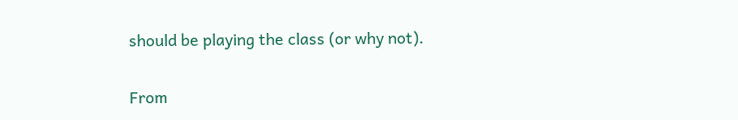should be playing the class (or why not).

From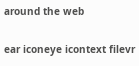around the web

ear iconeye icontext filevr